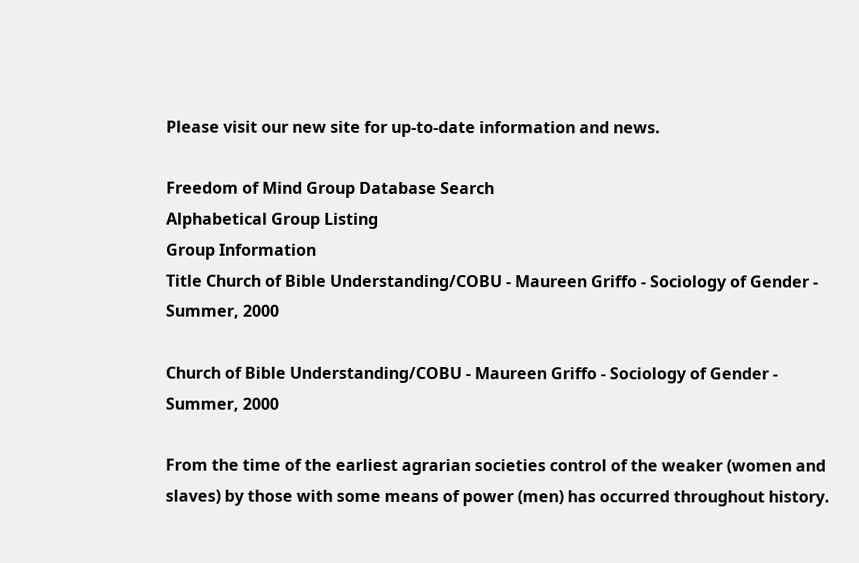Please visit our new site for up-to-date information and news.

Freedom of Mind Group Database Search
Alphabetical Group Listing
Group Information
Title Church of Bible Understanding/COBU - Maureen Griffo - Sociology of Gender - Summer, 2000

Church of Bible Understanding/COBU - Maureen Griffo - Sociology of Gender - Summer, 2000

From the time of the earliest agrarian societies control of the weaker (women and slaves) by those with some means of power (men) has occurred throughout history.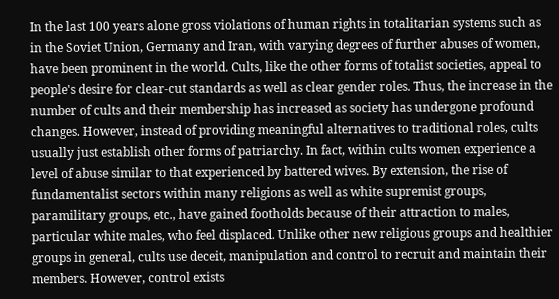In the last 100 years alone gross violations of human rights in totalitarian systems such as in the Soviet Union, Germany and Iran, with varying degrees of further abuses of women, have been prominent in the world. Cults, like the other forms of totalist societies, appeal to people's desire for clear-cut standards as well as clear gender roles. Thus, the increase in the number of cults and their membership has increased as society has undergone profound changes. However, instead of providing meaningful alternatives to traditional roles, cults usually just establish other forms of patriarchy. In fact, within cults women experience a level of abuse similar to that experienced by battered wives. By extension, the rise of fundamentalist sectors within many religions as well as white supremist groups, paramilitary groups, etc., have gained footholds because of their attraction to males, particular white males, who feel displaced. Unlike other new religious groups and healthier groups in general, cults use deceit, manipulation and control to recruit and maintain their members. However, control exists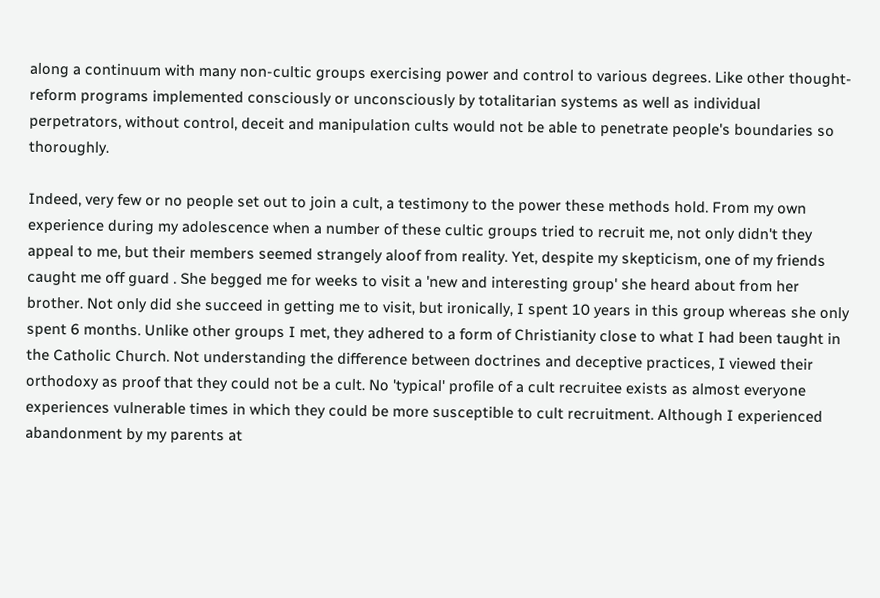along a continuum with many non-cultic groups exercising power and control to various degrees. Like other thought-reform programs implemented consciously or unconsciously by totalitarian systems as well as individual perpetrators, without control, deceit and manipulation cults would not be able to penetrate people's boundaries so thoroughly.

Indeed, very few or no people set out to join a cult, a testimony to the power these methods hold. From my own experience during my adolescence when a number of these cultic groups tried to recruit me, not only didn't they appeal to me, but their members seemed strangely aloof from reality. Yet, despite my skepticism, one of my friends caught me off guard . She begged me for weeks to visit a 'new and interesting group' she heard about from her brother. Not only did she succeed in getting me to visit, but ironically, I spent 10 years in this group whereas she only spent 6 months. Unlike other groups I met, they adhered to a form of Christianity close to what I had been taught in the Catholic Church. Not understanding the difference between doctrines and deceptive practices, I viewed their orthodoxy as proof that they could not be a cult. No 'typical' profile of a cult recruitee exists as almost everyone experiences vulnerable times in which they could be more susceptible to cult recruitment. Although I experienced abandonment by my parents at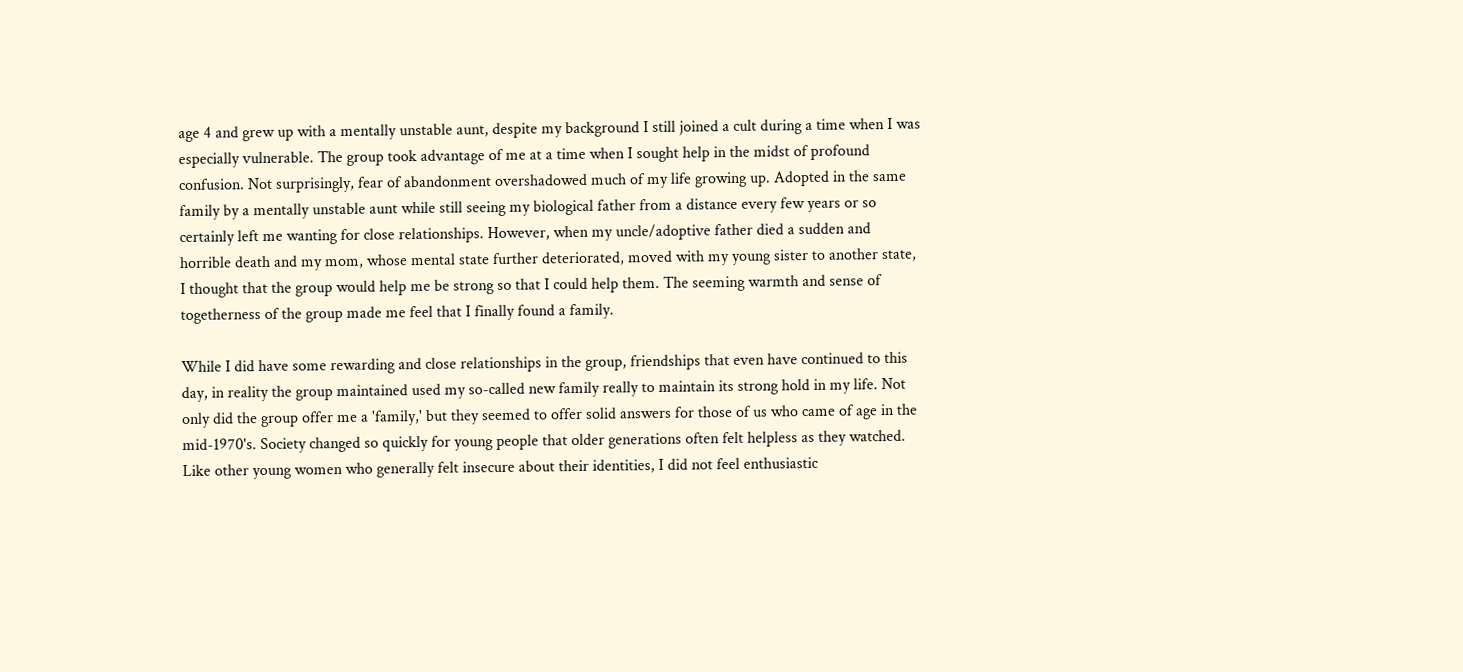age 4 and grew up with a mentally unstable aunt, despite my background I still joined a cult during a time when I was especially vulnerable. The group took advantage of me at a time when I sought help in the midst of profound confusion. Not surprisingly, fear of abandonment overshadowed much of my life growing up. Adopted in the same family by a mentally unstable aunt while still seeing my biological father from a distance every few years or so certainly left me wanting for close relationships. However, when my uncle/adoptive father died a sudden and horrible death and my mom, whose mental state further deteriorated, moved with my young sister to another state, I thought that the group would help me be strong so that I could help them. The seeming warmth and sense of togetherness of the group made me feel that I finally found a family.

While I did have some rewarding and close relationships in the group, friendships that even have continued to this day, in reality the group maintained used my so-called new family really to maintain its strong hold in my life. Not only did the group offer me a 'family,' but they seemed to offer solid answers for those of us who came of age in the mid-1970's. Society changed so quickly for young people that older generations often felt helpless as they watched. Like other young women who generally felt insecure about their identities, I did not feel enthusiastic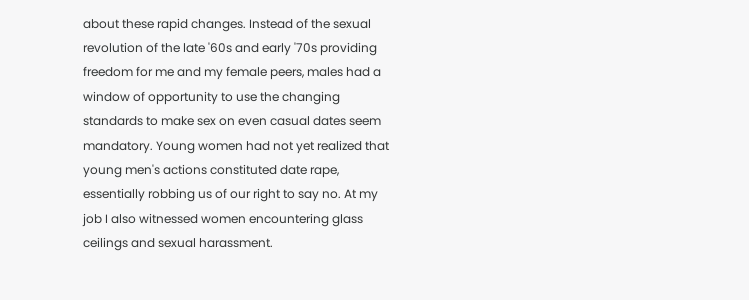about these rapid changes. Instead of the sexual revolution of the late '60s and early '70s providing freedom for me and my female peers, males had a window of opportunity to use the changing standards to make sex on even casual dates seem mandatory. Young women had not yet realized that young men's actions constituted date rape, essentially robbing us of our right to say no. At my job I also witnessed women encountering glass ceilings and sexual harassment.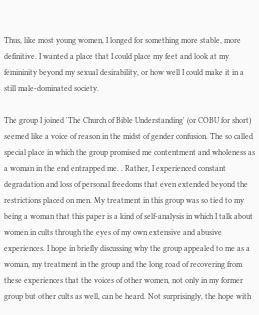Thus, like most young women, I longed for something more stable, more definitive. I wanted a place that I could place my feet and look at my femininity beyond my sexual desirability, or how well I could make it in a still male-dominated society.

The group I joined 'The Church of Bible Understanding' (or COBU for short) seemed like a voice of reason in the midst of gender confusion. The so called special place in which the group promised me contentment and wholeness as a woman in the end entrapped me. . Rather, I experienced constant degradation and loss of personal freedoms that even extended beyond the restrictions placed on men. My treatment in this group was so tied to my being a woman that this paper is a kind of self-analysis in which I talk about women in cults through the eyes of my own extensive and abusive experiences. I hope in briefly discussing why the group appealed to me as a woman, my treatment in the group and the long road of recovering from these experiences that the voices of other women, not only in my former group but other cults as well, can be heard. Not surprisingly, the hope with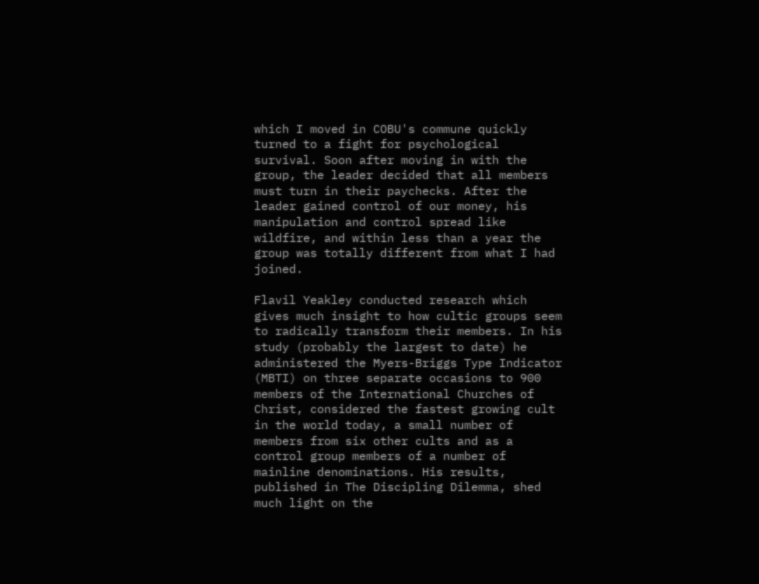which I moved in COBU's commune quickly turned to a fight for psychological survival. Soon after moving in with the group, the leader decided that all members must turn in their paychecks. After the leader gained control of our money, his manipulation and control spread like wildfire, and within less than a year the group was totally different from what I had joined.

Flavil Yeakley conducted research which gives much insight to how cultic groups seem to radically transform their members. In his study (probably the largest to date) he administered the Myers-Briggs Type Indicator (MBTI) on three separate occasions to 900 members of the International Churches of Christ, considered the fastest growing cult in the world today, a small number of members from six other cults and as a control group members of a number of mainline denominations. His results, published in The Discipling Dilemma, shed much light on the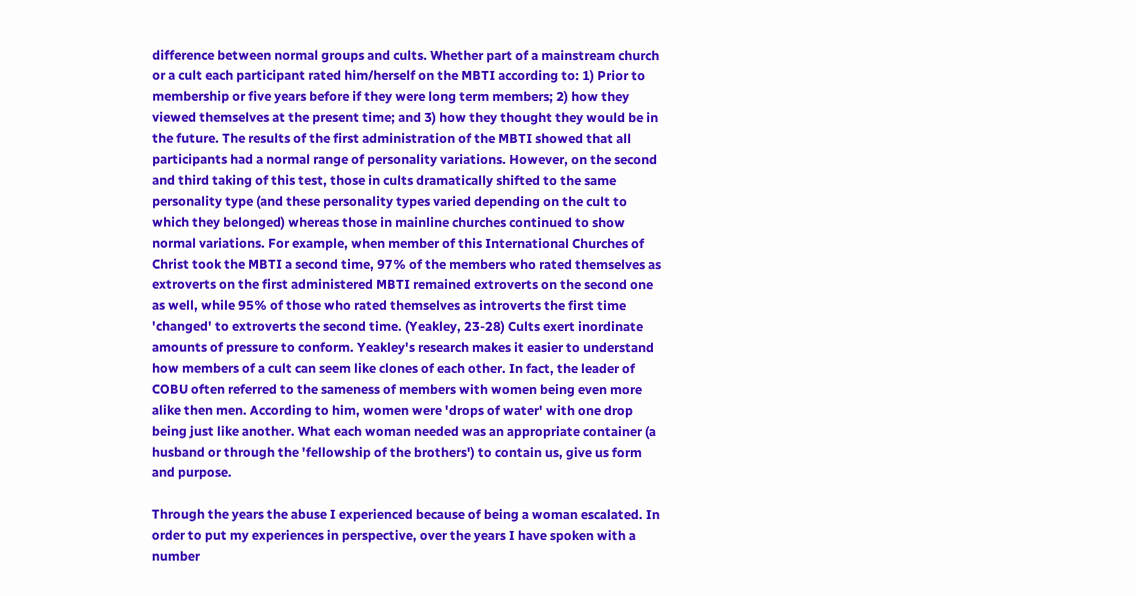difference between normal groups and cults. Whether part of a mainstream church or a cult each participant rated him/herself on the MBTI according to: 1) Prior to membership or five years before if they were long term members; 2) how they viewed themselves at the present time; and 3) how they thought they would be in the future. The results of the first administration of the MBTI showed that all participants had a normal range of personality variations. However, on the second and third taking of this test, those in cults dramatically shifted to the same personality type (and these personality types varied depending on the cult to which they belonged) whereas those in mainline churches continued to show normal variations. For example, when member of this International Churches of Christ took the MBTI a second time, 97% of the members who rated themselves as extroverts on the first administered MBTI remained extroverts on the second one as well, while 95% of those who rated themselves as introverts the first time 'changed' to extroverts the second time. (Yeakley, 23-28) Cults exert inordinate amounts of pressure to conform. Yeakley's research makes it easier to understand how members of a cult can seem like clones of each other. In fact, the leader of COBU often referred to the sameness of members with women being even more alike then men. According to him, women were 'drops of water' with one drop being just like another. What each woman needed was an appropriate container (a husband or through the 'fellowship of the brothers') to contain us, give us form and purpose.

Through the years the abuse I experienced because of being a woman escalated. In order to put my experiences in perspective, over the years I have spoken with a number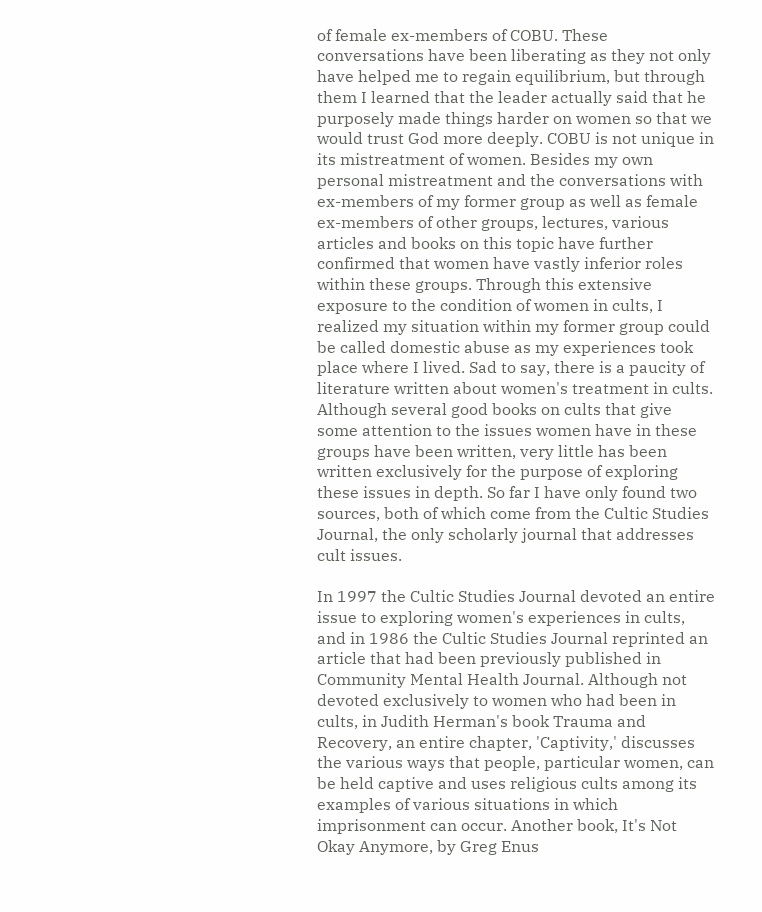of female ex-members of COBU. These conversations have been liberating as they not only have helped me to regain equilibrium, but through them I learned that the leader actually said that he purposely made things harder on women so that we would trust God more deeply. COBU is not unique in its mistreatment of women. Besides my own personal mistreatment and the conversations with ex-members of my former group as well as female ex-members of other groups, lectures, various articles and books on this topic have further confirmed that women have vastly inferior roles within these groups. Through this extensive exposure to the condition of women in cults, I realized my situation within my former group could be called domestic abuse as my experiences took place where I lived. Sad to say, there is a paucity of literature written about women's treatment in cults. Although several good books on cults that give some attention to the issues women have in these groups have been written, very little has been written exclusively for the purpose of exploring these issues in depth. So far I have only found two sources, both of which come from the Cultic Studies Journal, the only scholarly journal that addresses cult issues.

In 1997 the Cultic Studies Journal devoted an entire issue to exploring women's experiences in cults, and in 1986 the Cultic Studies Journal reprinted an article that had been previously published in Community Mental Health Journal. Although not devoted exclusively to women who had been in cults, in Judith Herman's book Trauma and Recovery, an entire chapter, 'Captivity,' discusses the various ways that people, particular women, can be held captive and uses religious cults among its examples of various situations in which imprisonment can occur. Another book, It's Not Okay Anymore, by Greg Enus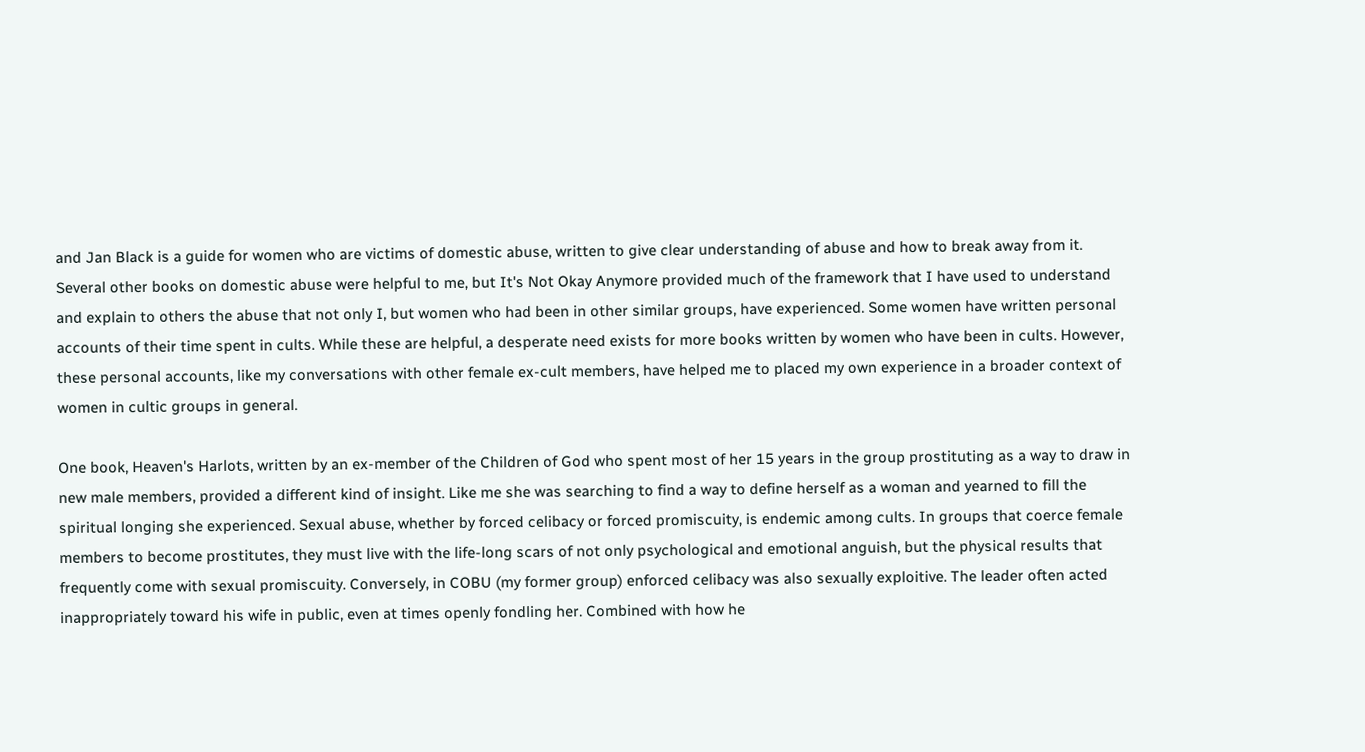and Jan Black is a guide for women who are victims of domestic abuse, written to give clear understanding of abuse and how to break away from it. Several other books on domestic abuse were helpful to me, but It's Not Okay Anymore provided much of the framework that I have used to understand and explain to others the abuse that not only I, but women who had been in other similar groups, have experienced. Some women have written personal accounts of their time spent in cults. While these are helpful, a desperate need exists for more books written by women who have been in cults. However, these personal accounts, like my conversations with other female ex-cult members, have helped me to placed my own experience in a broader context of women in cultic groups in general.

One book, Heaven's Harlots, written by an ex-member of the Children of God who spent most of her 15 years in the group prostituting as a way to draw in new male members, provided a different kind of insight. Like me she was searching to find a way to define herself as a woman and yearned to fill the spiritual longing she experienced. Sexual abuse, whether by forced celibacy or forced promiscuity, is endemic among cults. In groups that coerce female members to become prostitutes, they must live with the life-long scars of not only psychological and emotional anguish, but the physical results that frequently come with sexual promiscuity. Conversely, in COBU (my former group) enforced celibacy was also sexually exploitive. The leader often acted inappropriately toward his wife in public, even at times openly fondling her. Combined with how he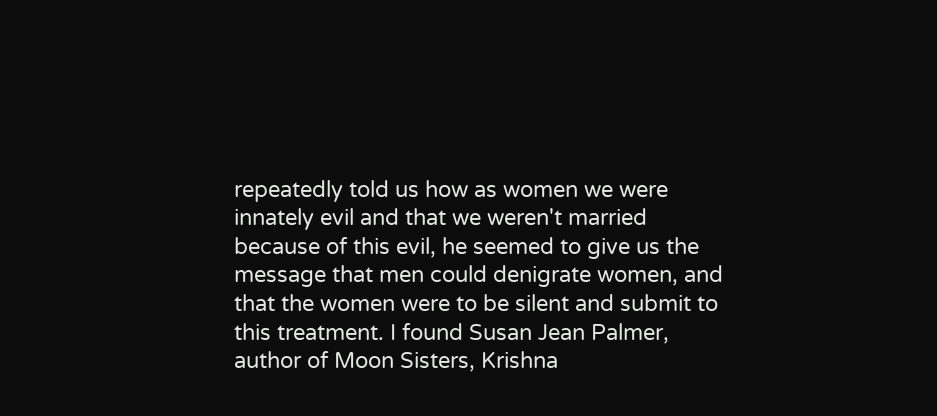repeatedly told us how as women we were innately evil and that we weren't married because of this evil, he seemed to give us the message that men could denigrate women, and that the women were to be silent and submit to this treatment. I found Susan Jean Palmer, author of Moon Sisters, Krishna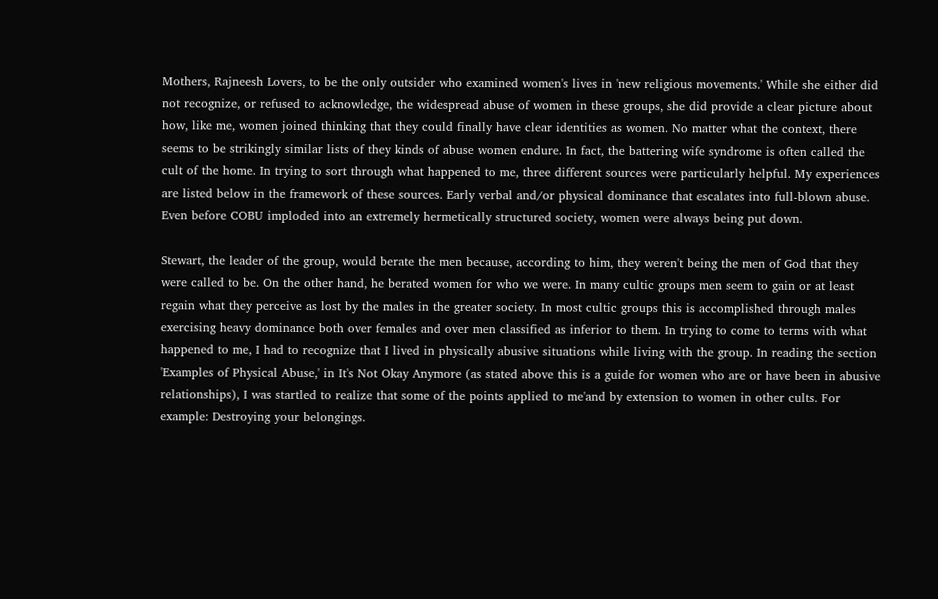Mothers, Rajneesh Lovers, to be the only outsider who examined women's lives in 'new religious movements.' While she either did not recognize, or refused to acknowledge, the widespread abuse of women in these groups, she did provide a clear picture about how, like me, women joined thinking that they could finally have clear identities as women. No matter what the context, there seems to be strikingly similar lists of they kinds of abuse women endure. In fact, the battering wife syndrome is often called the cult of the home. In trying to sort through what happened to me, three different sources were particularly helpful. My experiences are listed below in the framework of these sources. Early verbal and/or physical dominance that escalates into full-blown abuse. Even before COBU imploded into an extremely hermetically structured society, women were always being put down.

Stewart, the leader of the group, would berate the men because, according to him, they weren't being the men of God that they were called to be. On the other hand, he berated women for who we were. In many cultic groups men seem to gain or at least regain what they perceive as lost by the males in the greater society. In most cultic groups this is accomplished through males exercising heavy dominance both over females and over men classified as inferior to them. In trying to come to terms with what happened to me, I had to recognize that I lived in physically abusive situations while living with the group. In reading the section 'Examples of Physical Abuse,' in It's Not Okay Anymore (as stated above this is a guide for women who are or have been in abusive relationships), I was startled to realize that some of the points applied to me'and by extension to women in other cults. For example: Destroying your belongings.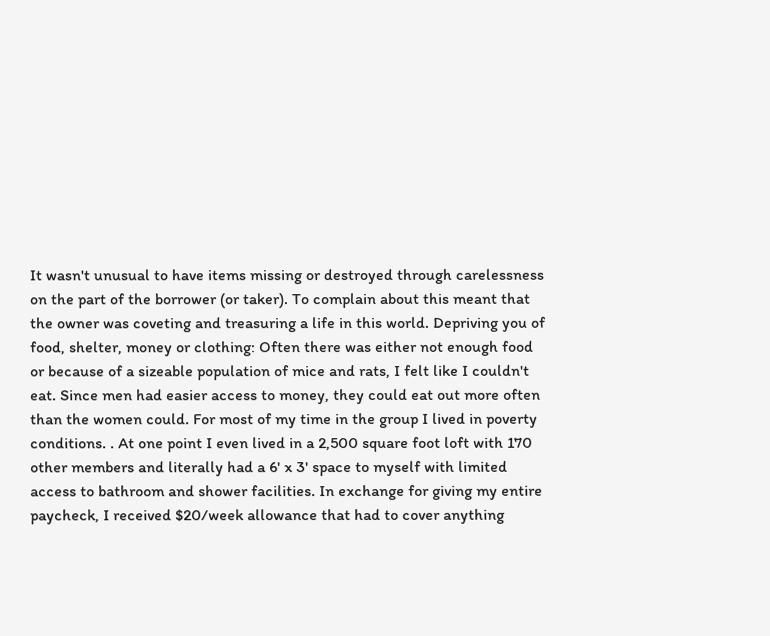It wasn't unusual to have items missing or destroyed through carelessness on the part of the borrower (or taker). To complain about this meant that the owner was coveting and treasuring a life in this world. Depriving you of food, shelter, money or clothing: Often there was either not enough food or because of a sizeable population of mice and rats, I felt like I couldn't eat. Since men had easier access to money, they could eat out more often than the women could. For most of my time in the group I lived in poverty conditions. . At one point I even lived in a 2,500 square foot loft with 170 other members and literally had a 6' x 3' space to myself with limited access to bathroom and shower facilities. In exchange for giving my entire paycheck, I received $20/week allowance that had to cover anything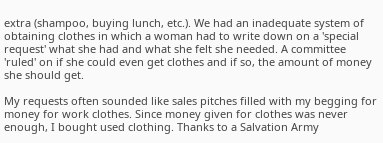extra (shampoo, buying lunch, etc.). We had an inadequate system of obtaining clothes in which a woman had to write down on a 'special request' what she had and what she felt she needed. A committee 'ruled' on if she could even get clothes and if so, the amount of money she should get.

My requests often sounded like sales pitches filled with my begging for money for work clothes. Since money given for clothes was never enough, I bought used clothing. Thanks to a Salvation Army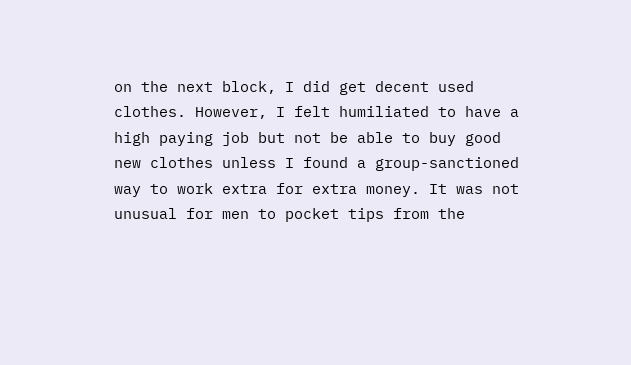on the next block, I did get decent used clothes. However, I felt humiliated to have a high paying job but not be able to buy good new clothes unless I found a group-sanctioned way to work extra for extra money. It was not unusual for men to pocket tips from the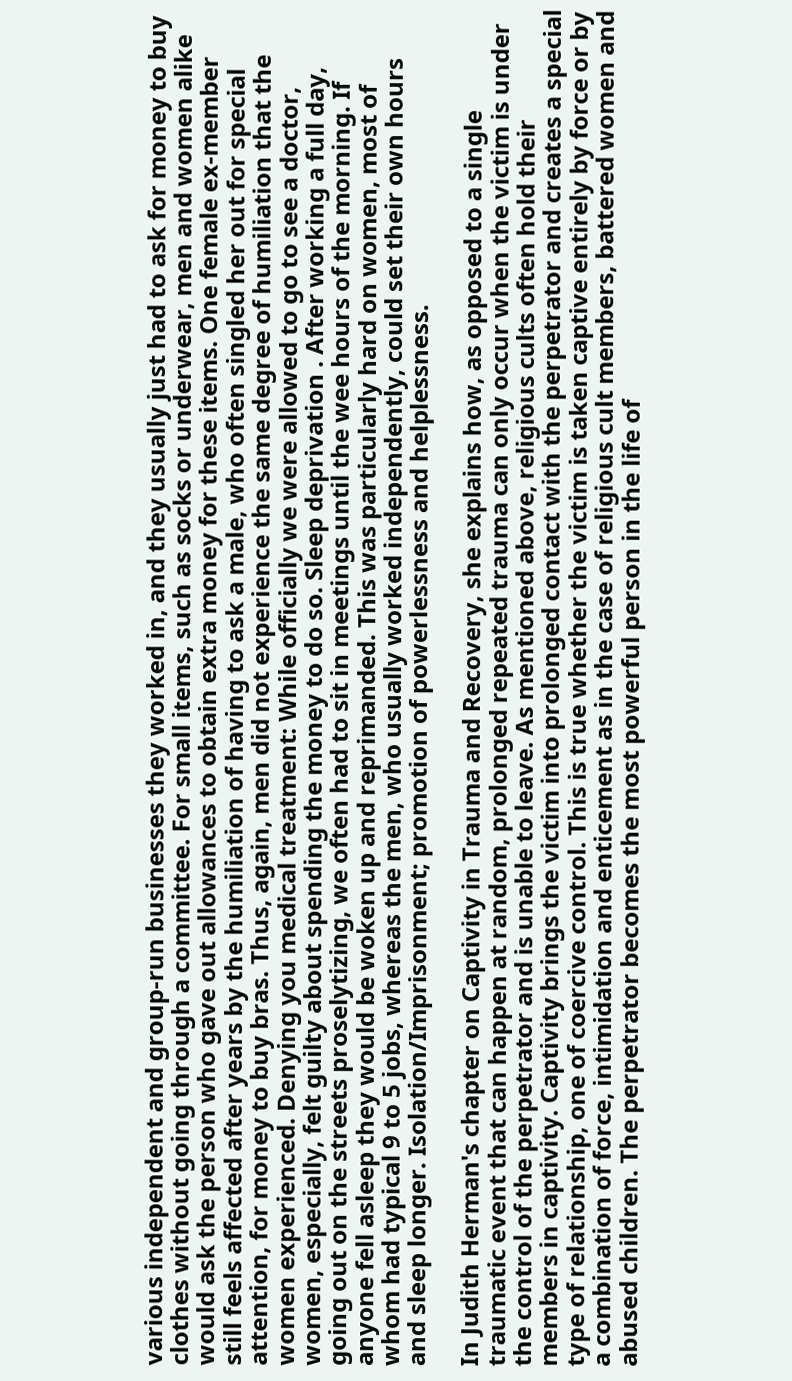various independent and group-run businesses they worked in, and they usually just had to ask for money to buy clothes without going through a committee. For small items, such as socks or underwear, men and women alike would ask the person who gave out allowances to obtain extra money for these items. One female ex-member still feels affected after years by the humiliation of having to ask a male, who often singled her out for special attention, for money to buy bras. Thus, again, men did not experience the same degree of humiliation that the women experienced. Denying you medical treatment: While officially we were allowed to go to see a doctor, women, especially, felt guilty about spending the money to do so. Sleep deprivation . After working a full day, going out on the streets proselytizing, we often had to sit in meetings until the wee hours of the morning. If anyone fell asleep they would be woken up and reprimanded. This was particularly hard on women, most of whom had typical 9 to 5 jobs, whereas the men, who usually worked independently, could set their own hours and sleep longer. Isolation/Imprisonment; promotion of powerlessness and helplessness.

In Judith Herman's chapter on Captivity in Trauma and Recovery, she explains how, as opposed to a single traumatic event that can happen at random, prolonged repeated trauma can only occur when the victim is under the control of the perpetrator and is unable to leave. As mentioned above, religious cults often hold their members in captivity. Captivity brings the victim into prolonged contact with the perpetrator and creates a special type of relationship, one of coercive control. This is true whether the victim is taken captive entirely by force or by a combination of force, intimidation and enticement as in the case of religious cult members, battered women and abused children. The perpetrator becomes the most powerful person in the life of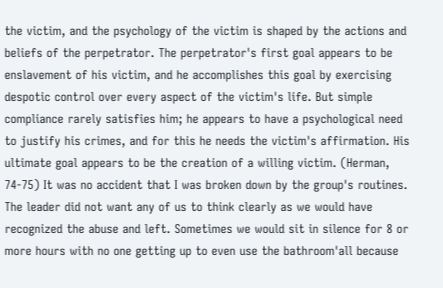the victim, and the psychology of the victim is shaped by the actions and beliefs of the perpetrator. The perpetrator's first goal appears to be enslavement of his victim, and he accomplishes this goal by exercising despotic control over every aspect of the victim's life. But simple compliance rarely satisfies him; he appears to have a psychological need to justify his crimes, and for this he needs the victim's affirmation. His ultimate goal appears to be the creation of a willing victim. (Herman, 74-75) It was no accident that I was broken down by the group's routines. The leader did not want any of us to think clearly as we would have recognized the abuse and left. Sometimes we would sit in silence for 8 or more hours with no one getting up to even use the bathroom'all because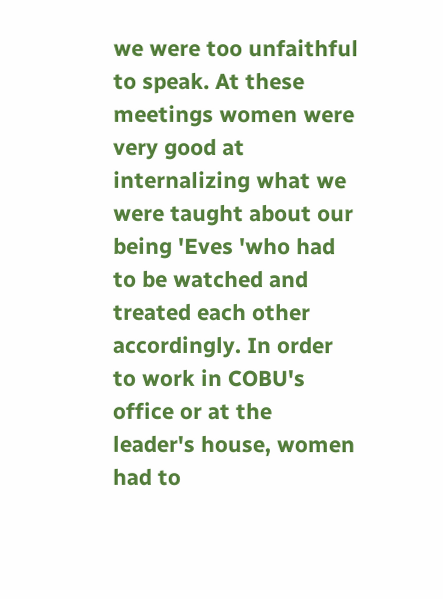we were too unfaithful to speak. At these meetings women were very good at internalizing what we were taught about our being 'Eves 'who had to be watched and treated each other accordingly. In order to work in COBU's office or at the leader's house, women had to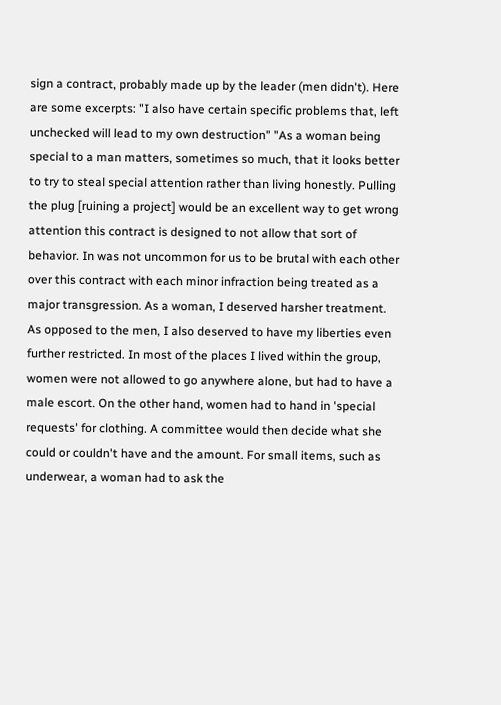sign a contract, probably made up by the leader (men didn't). Here are some excerpts: "I also have certain specific problems that, left unchecked will lead to my own destruction" "As a woman being special to a man matters, sometimes so much, that it looks better to try to steal special attention rather than living honestly. Pulling the plug [ruining a project] would be an excellent way to get wrong attention this contract is designed to not allow that sort of behavior. In was not uncommon for us to be brutal with each other over this contract with each minor infraction being treated as a major transgression. As a woman, I deserved harsher treatment. As opposed to the men, I also deserved to have my liberties even further restricted. In most of the places I lived within the group, women were not allowed to go anywhere alone, but had to have a male escort. On the other hand, women had to hand in 'special requests' for clothing. A committee would then decide what she could or couldn't have and the amount. For small items, such as underwear, a woman had to ask the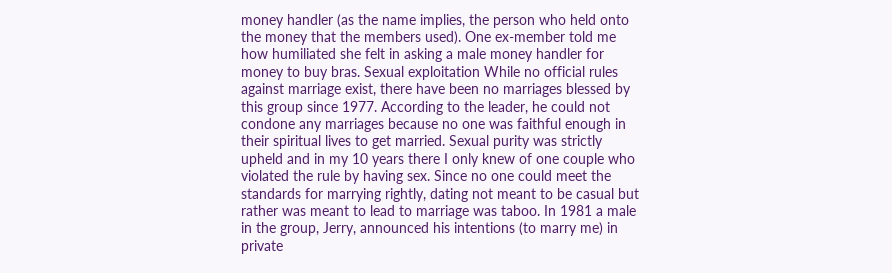money handler (as the name implies, the person who held onto the money that the members used). One ex-member told me how humiliated she felt in asking a male money handler for money to buy bras. Sexual exploitation While no official rules against marriage exist, there have been no marriages blessed by this group since 1977. According to the leader, he could not condone any marriages because no one was faithful enough in their spiritual lives to get married. Sexual purity was strictly upheld and in my 10 years there I only knew of one couple who violated the rule by having sex. Since no one could meet the standards for marrying rightly, dating not meant to be casual but rather was meant to lead to marriage was taboo. In 1981 a male in the group, Jerry, announced his intentions (to marry me) in private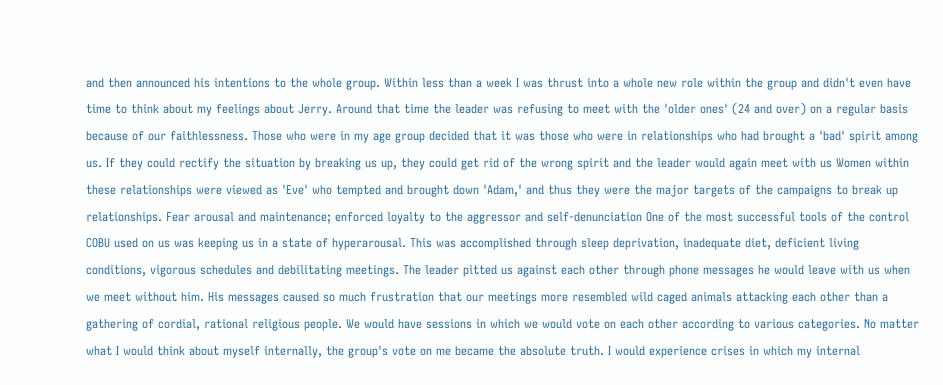and then announced his intentions to the whole group. Within less than a week I was thrust into a whole new role within the group and didn't even have time to think about my feelings about Jerry. Around that time the leader was refusing to meet with the 'older ones' (24 and over) on a regular basis because of our faithlessness. Those who were in my age group decided that it was those who were in relationships who had brought a 'bad' spirit among us. If they could rectify the situation by breaking us up, they could get rid of the wrong spirit and the leader would again meet with us Women within these relationships were viewed as 'Eve' who tempted and brought down 'Adam,' and thus they were the major targets of the campaigns to break up relationships. Fear arousal and maintenance; enforced loyalty to the aggressor and self-denunciation One of the most successful tools of the control COBU used on us was keeping us in a state of hyperarousal. This was accomplished through sleep deprivation, inadequate diet, deficient living conditions, vigorous schedules and debilitating meetings. The leader pitted us against each other through phone messages he would leave with us when we meet without him. His messages caused so much frustration that our meetings more resembled wild caged animals attacking each other than a gathering of cordial, rational religious people. We would have sessions in which we would vote on each other according to various categories. No matter what I would think about myself internally, the group's vote on me became the absolute truth. I would experience crises in which my internal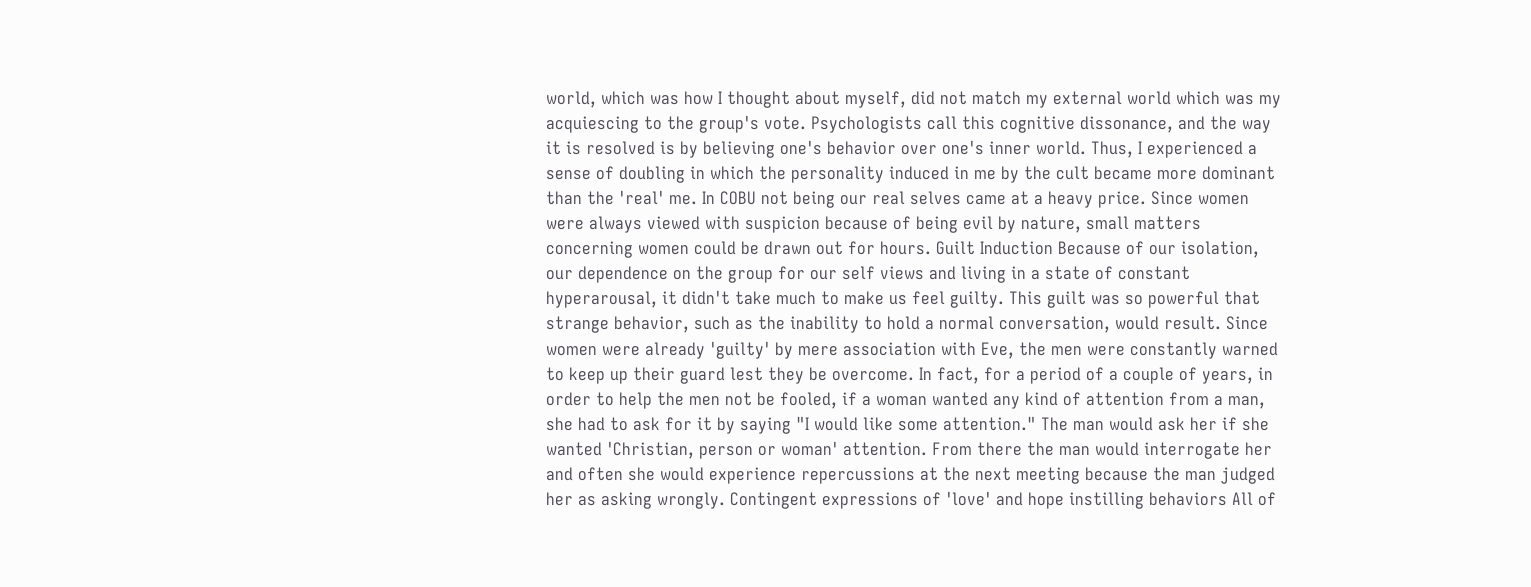world, which was how I thought about myself, did not match my external world which was my acquiescing to the group's vote. Psychologists call this cognitive dissonance, and the way it is resolved is by believing one's behavior over one's inner world. Thus, I experienced a sense of doubling in which the personality induced in me by the cult became more dominant than the 'real' me. In COBU not being our real selves came at a heavy price. Since women were always viewed with suspicion because of being evil by nature, small matters concerning women could be drawn out for hours. Guilt Induction Because of our isolation, our dependence on the group for our self views and living in a state of constant hyperarousal, it didn't take much to make us feel guilty. This guilt was so powerful that strange behavior, such as the inability to hold a normal conversation, would result. Since women were already 'guilty' by mere association with Eve, the men were constantly warned to keep up their guard lest they be overcome. In fact, for a period of a couple of years, in order to help the men not be fooled, if a woman wanted any kind of attention from a man, she had to ask for it by saying "I would like some attention." The man would ask her if she wanted 'Christian, person or woman' attention. From there the man would interrogate her and often she would experience repercussions at the next meeting because the man judged her as asking wrongly. Contingent expressions of 'love' and hope instilling behaviors All of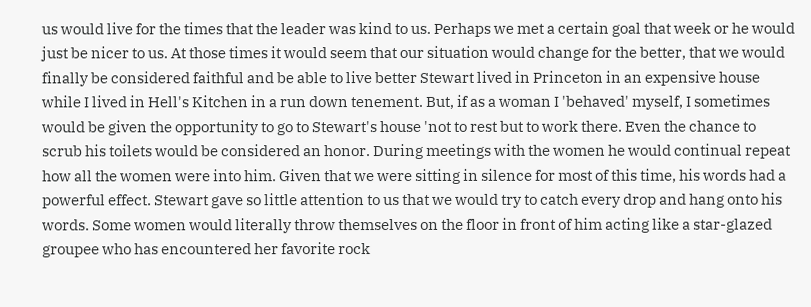us would live for the times that the leader was kind to us. Perhaps we met a certain goal that week or he would just be nicer to us. At those times it would seem that our situation would change for the better, that we would finally be considered faithful and be able to live better Stewart lived in Princeton in an expensive house while I lived in Hell's Kitchen in a run down tenement. But, if as a woman I 'behaved' myself, I sometimes would be given the opportunity to go to Stewart's house 'not to rest but to work there. Even the chance to scrub his toilets would be considered an honor. During meetings with the women he would continual repeat how all the women were into him. Given that we were sitting in silence for most of this time, his words had a powerful effect. Stewart gave so little attention to us that we would try to catch every drop and hang onto his words. Some women would literally throw themselves on the floor in front of him acting like a star-glazed groupee who has encountered her favorite rock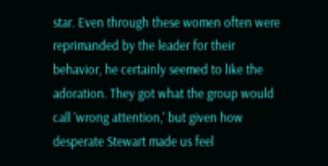star. Even through these women often were reprimanded by the leader for their behavior, he certainly seemed to like the adoration. They got what the group would call 'wrong attention,' but given how desperate Stewart made us feel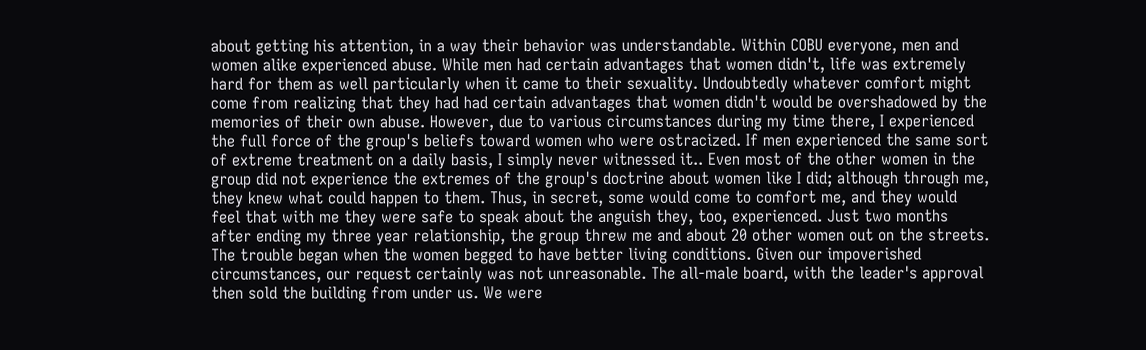about getting his attention, in a way their behavior was understandable. Within COBU everyone, men and women alike experienced abuse. While men had certain advantages that women didn't, life was extremely hard for them as well particularly when it came to their sexuality. Undoubtedly whatever comfort might come from realizing that they had had certain advantages that women didn't would be overshadowed by the memories of their own abuse. However, due to various circumstances during my time there, I experienced the full force of the group's beliefs toward women who were ostracized. If men experienced the same sort of extreme treatment on a daily basis, I simply never witnessed it.. Even most of the other women in the group did not experience the extremes of the group's doctrine about women like I did; although through me, they knew what could happen to them. Thus, in secret, some would come to comfort me, and they would feel that with me they were safe to speak about the anguish they, too, experienced. Just two months after ending my three year relationship, the group threw me and about 20 other women out on the streets. The trouble began when the women begged to have better living conditions. Given our impoverished circumstances, our request certainly was not unreasonable. The all-male board, with the leader's approval then sold the building from under us. We were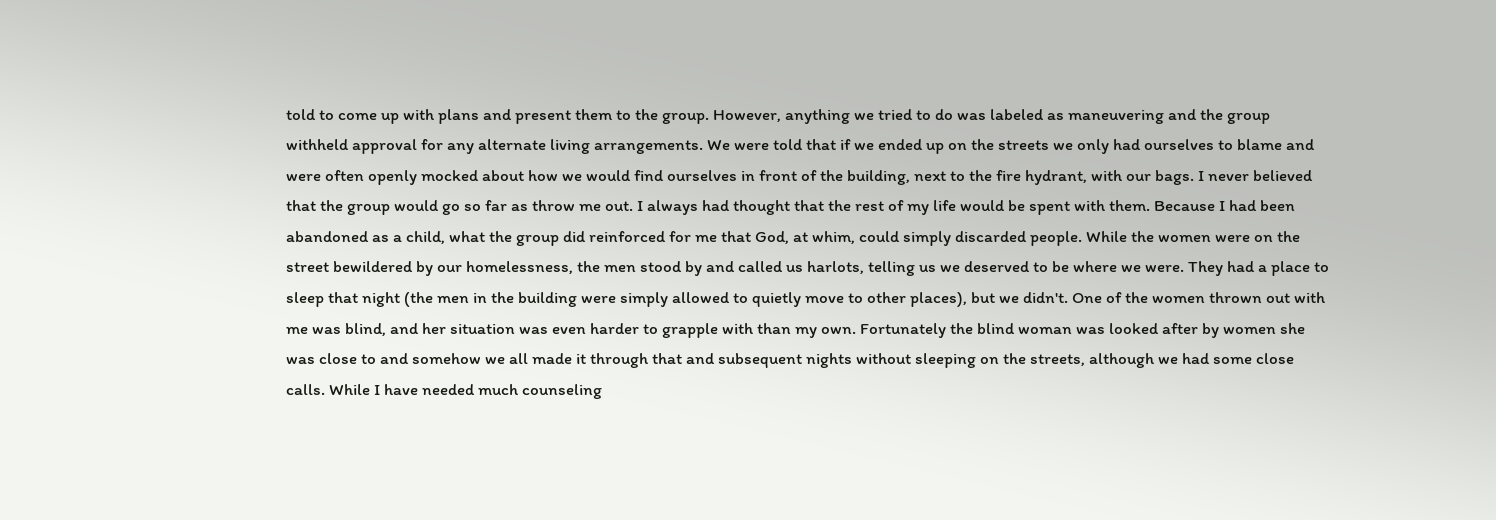told to come up with plans and present them to the group. However, anything we tried to do was labeled as maneuvering and the group withheld approval for any alternate living arrangements. We were told that if we ended up on the streets we only had ourselves to blame and were often openly mocked about how we would find ourselves in front of the building, next to the fire hydrant, with our bags. I never believed that the group would go so far as throw me out. I always had thought that the rest of my life would be spent with them. Because I had been abandoned as a child, what the group did reinforced for me that God, at whim, could simply discarded people. While the women were on the street bewildered by our homelessness, the men stood by and called us harlots, telling us we deserved to be where we were. They had a place to sleep that night (the men in the building were simply allowed to quietly move to other places), but we didn't. One of the women thrown out with me was blind, and her situation was even harder to grapple with than my own. Fortunately the blind woman was looked after by women she was close to and somehow we all made it through that and subsequent nights without sleeping on the streets, although we had some close calls. While I have needed much counseling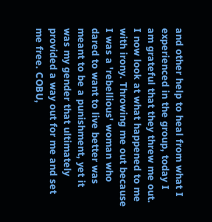and other help to heal from what I experienced in the group, today I am grateful that they threw me out. I now look at what happened to me with irony. Throwing me out because I was a 'rebellious' woman who dared to want to live better was meant to be a punishment, yet it was my gender that ultimately provided a way out for me and set me free. COBU,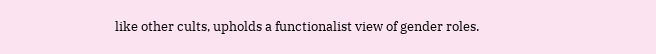like other cults, upholds a functionalist view of gender roles.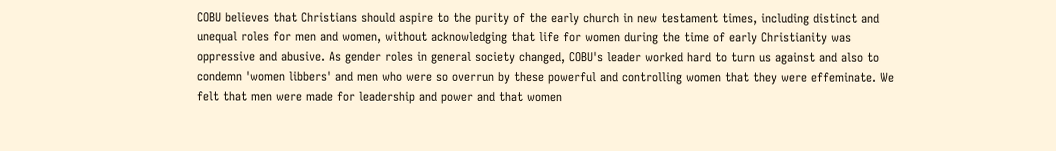COBU believes that Christians should aspire to the purity of the early church in new testament times, including distinct and unequal roles for men and women, without acknowledging that life for women during the time of early Christianity was oppressive and abusive. As gender roles in general society changed, COBU's leader worked hard to turn us against and also to condemn 'women libbers' and men who were so overrun by these powerful and controlling women that they were effeminate. We felt that men were made for leadership and power and that women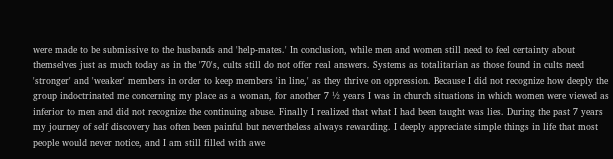were made to be submissive to the husbands and 'help-mates.' In conclusion, while men and women still need to feel certainty about themselves just as much today as in the '70's, cults still do not offer real answers. Systems as totalitarian as those found in cults need 'stronger' and 'weaker' members in order to keep members 'in line,' as they thrive on oppression. Because I did not recognize how deeply the group indoctrinated me concerning my place as a woman, for another 7 ½ years I was in church situations in which women were viewed as inferior to men and did not recognize the continuing abuse. Finally I realized that what I had been taught was lies. During the past 7 years my journey of self discovery has often been painful but nevertheless always rewarding. I deeply appreciate simple things in life that most people would never notice, and I am still filled with awe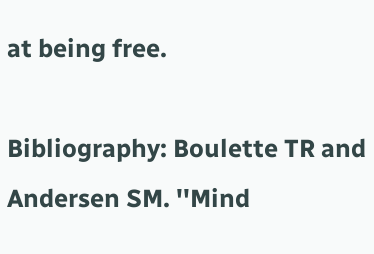at being free.

Bibliography: Boulette TR and Andersen SM. ''Mind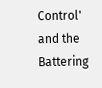Control' and the Battering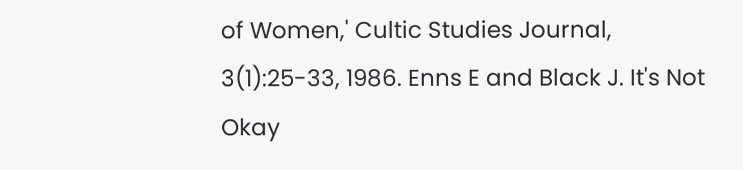of Women,' Cultic Studies Journal, 3(1):25-33, 1986. Enns E and Black J. It's Not Okay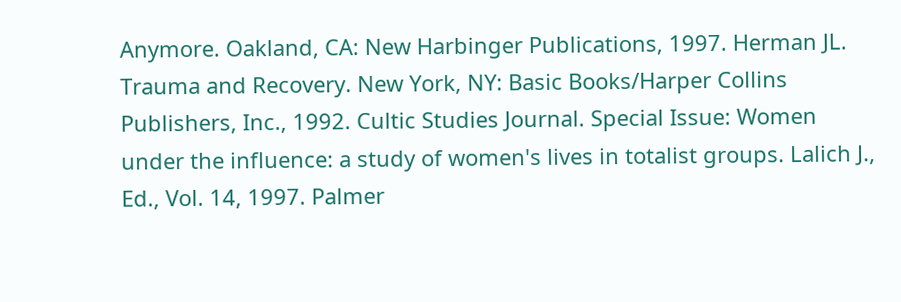Anymore. Oakland, CA: New Harbinger Publications, 1997. Herman JL. Trauma and Recovery. New York, NY: Basic Books/Harper Collins Publishers, Inc., 1992. Cultic Studies Journal. Special Issue: Women under the influence: a study of women's lives in totalist groups. Lalich J., Ed., Vol. 14, 1997. Palmer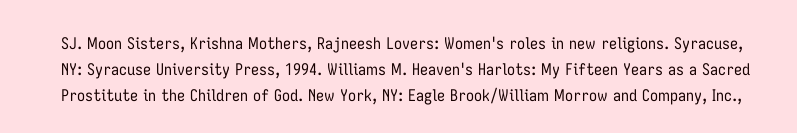SJ. Moon Sisters, Krishna Mothers, Rajneesh Lovers: Women's roles in new religions. Syracuse, NY: Syracuse University Press, 1994. Williams M. Heaven's Harlots: My Fifteen Years as a Sacred Prostitute in the Children of God. New York, NY: Eagle Brook/William Morrow and Company, Inc.,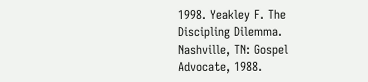1998. Yeakley F. The Discipling Dilemma. Nashville, TN: Gospel Advocate, 1988.